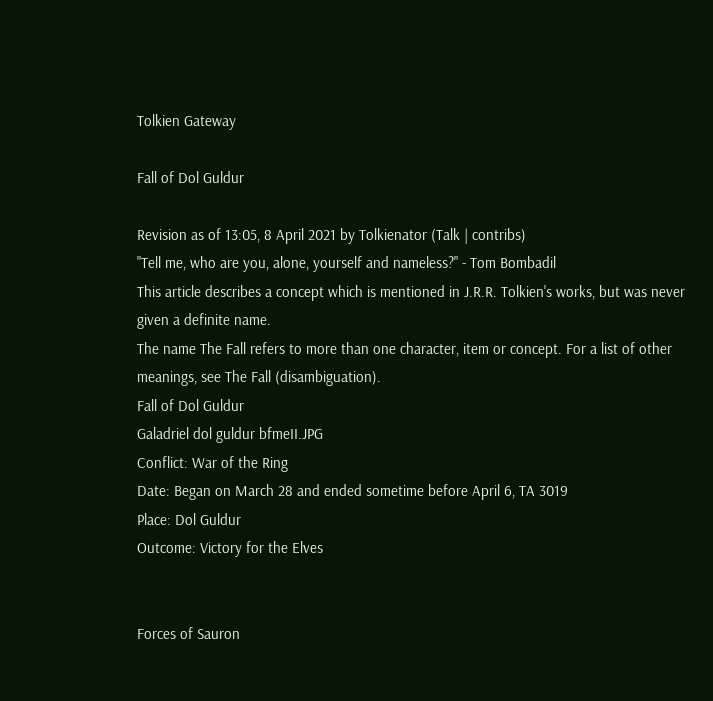Tolkien Gateway

Fall of Dol Guldur

Revision as of 13:05, 8 April 2021 by Tolkienator (Talk | contribs)
"Tell me, who are you, alone, yourself and nameless?" - Tom Bombadil
This article describes a concept which is mentioned in J.R.R. Tolkien's works, but was never given a definite name.
The name The Fall refers to more than one character, item or concept. For a list of other meanings, see The Fall (disambiguation).
Fall of Dol Guldur
Galadriel dol guldur bfmeII.JPG
Conflict: War of the Ring
Date: Began on March 28 and ended sometime before April 6, TA 3019
Place: Dol Guldur
Outcome: Victory for the Elves


Forces of Sauron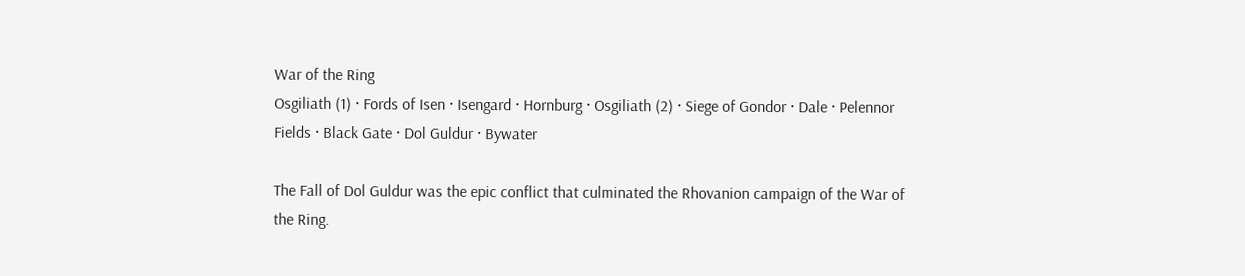War of the Ring
Osgiliath (1) · Fords of Isen · Isengard · Hornburg · Osgiliath (2) · Siege of Gondor · Dale · Pelennor Fields · Black Gate · Dol Guldur · Bywater

The Fall of Dol Guldur was the epic conflict that culminated the Rhovanion campaign of the War of the Ring.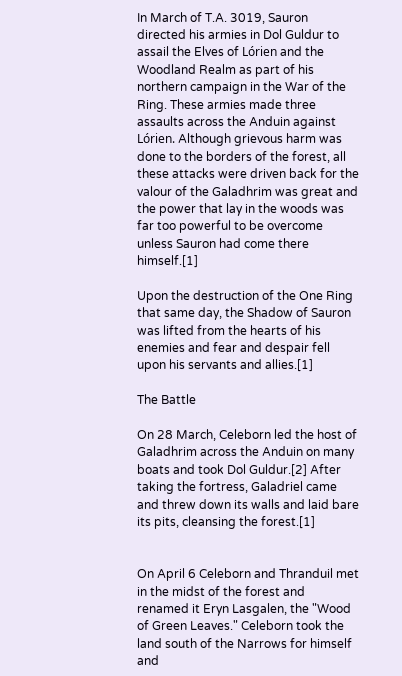In March of T.A. 3019, Sauron directed his armies in Dol Guldur to assail the Elves of Lórien and the Woodland Realm as part of his northern campaign in the War of the Ring. These armies made three assaults across the Anduin against Lórien. Although grievous harm was done to the borders of the forest, all these attacks were driven back for the valour of the Galadhrim was great and the power that lay in the woods was far too powerful to be overcome unless Sauron had come there himself.[1]

Upon the destruction of the One Ring that same day, the Shadow of Sauron was lifted from the hearts of his enemies and fear and despair fell upon his servants and allies.[1]

The Battle

On 28 March, Celeborn led the host of Galadhrim across the Anduin on many boats and took Dol Guldur.[2] After taking the fortress, Galadriel came and threw down its walls and laid bare its pits, cleansing the forest.[1]


On April 6 Celeborn and Thranduil met in the midst of the forest and renamed it Eryn Lasgalen, the "Wood of Green Leaves." Celeborn took the land south of the Narrows for himself and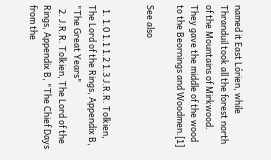named it East Lórien, while Thranduil took all the forest north of the Mountains of Mirkwood. They gave the middle of the wood to the Beornings and Woodmen.[1]

See also


  1. 1.0 1.1 1.2 1.3 J.R.R. Tolkien, The Lord of the Rings, Appendix B, "The Great Years"
  2. J.R.R. Tolkien, The Lord of the Rings, Appendix B, "The Chief Days from the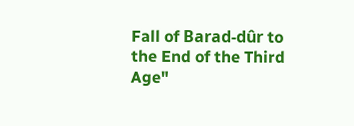Fall of Barad-dûr to the End of the Third Age"